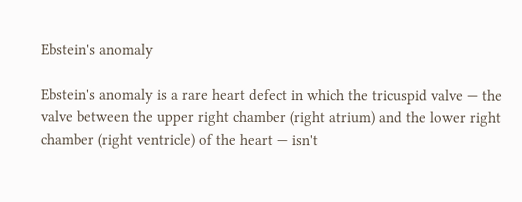Ebstein's anomaly

Ebstein's anomaly is a rare heart defect in which the tricuspid valve — the valve between the upper right chamber (right atrium) and the lower right chamber (right ventricle) of the heart — isn't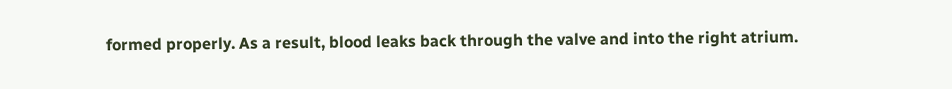formed properly. As a result, blood leaks back through the valve and into the right atrium.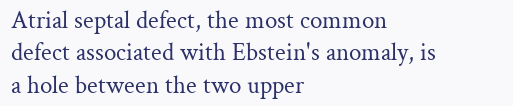Atrial septal defect, the most common defect associated with Ebstein's anomaly, is a hole between the two upper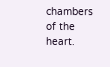chambers of the heart.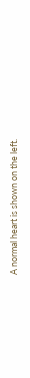A normal heart is shown on the left.